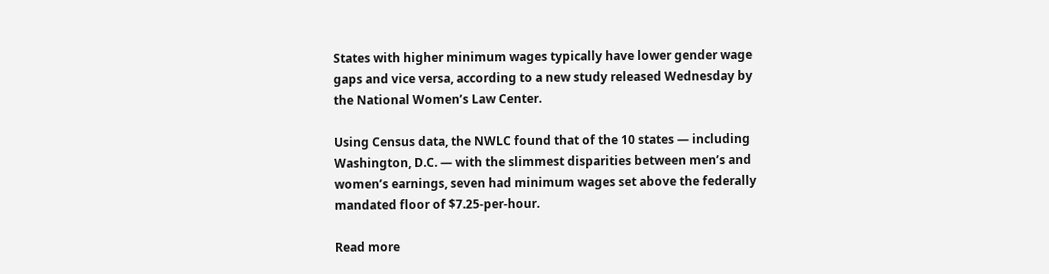States with higher minimum wages typically have lower gender wage gaps and vice versa, according to a new study released Wednesday by the National Women’s Law Center.

Using Census data, the NWLC found that of the 10 states — including Washington, D.C. — with the slimmest disparities between men’s and women’s earnings, seven had minimum wages set above the federally mandated floor of $7.25-per-hour.

Read more